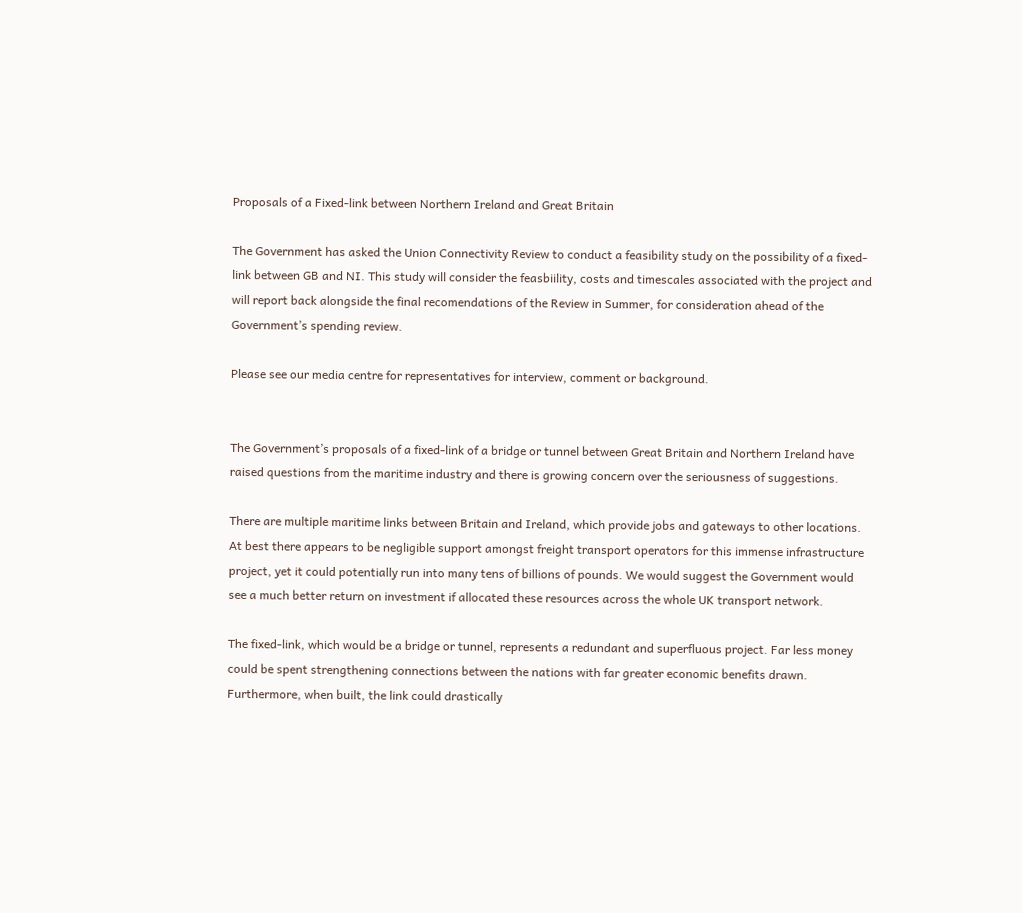Proposals of a Fixed-link between Northern Ireland and Great Britain

The Government has asked the Union Connectivity Review to conduct a feasibility study on the possibility of a fixed-link between GB and NI. This study will consider the feasbiility, costs and timescales associated with the project and will report back alongside the final recomendations of the Review in Summer, for consideration ahead of the Government’s spending review.

Please see our media centre for representatives for interview, comment or background.


The Government’s proposals of a fixed-link of a bridge or tunnel between Great Britain and Northern Ireland have raised questions from the maritime industry and there is growing concern over the seriousness of suggestions.

There are multiple maritime links between Britain and Ireland, which provide jobs and gateways to other locations. At best there appears to be negligible support amongst freight transport operators for this immense infrastructure project, yet it could potentially run into many tens of billions of pounds. We would suggest the Government would see a much better return on investment if allocated these resources across the whole UK transport network.

The fixed-link, which would be a bridge or tunnel, represents a redundant and superfluous project. Far less money could be spent strengthening connections between the nations with far greater economic benefits drawn. Furthermore, when built, the link could drastically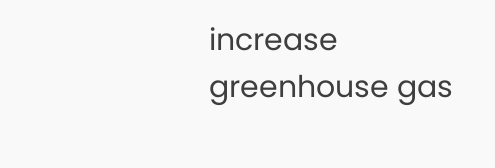increase greenhouse gas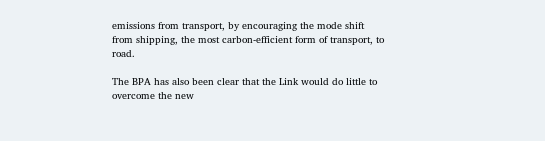emissions from transport, by encouraging the mode shift from shipping, the most carbon-efficient form of transport, to road.

The BPA has also been clear that the Link would do little to overcome the new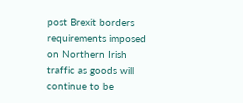post Brexit borders requirements imposed on Northern Irish traffic as goods will continue to be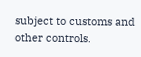subject to customs and other controls.